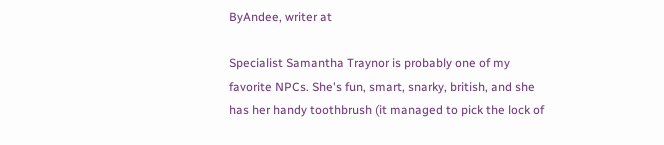ByAndee, writer at

Specialist Samantha Traynor is probably one of my favorite NPCs. She's fun, smart, snarky, british, and she has her handy toothbrush (it managed to pick the lock of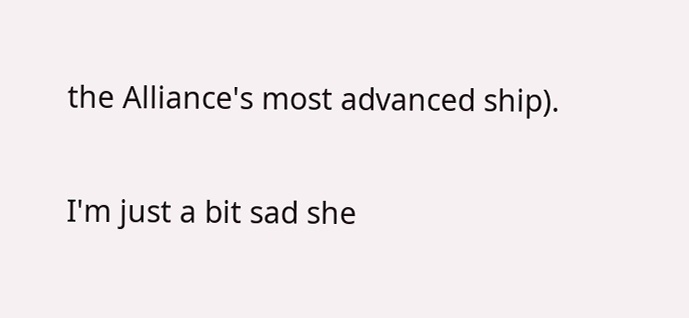the Alliance's most advanced ship).

I'm just a bit sad she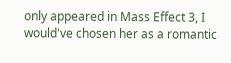only appeared in Mass Effect 3, I would've chosen her as a romantic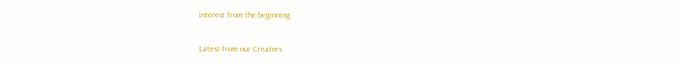interest from the beginning.


Latest from our Creators